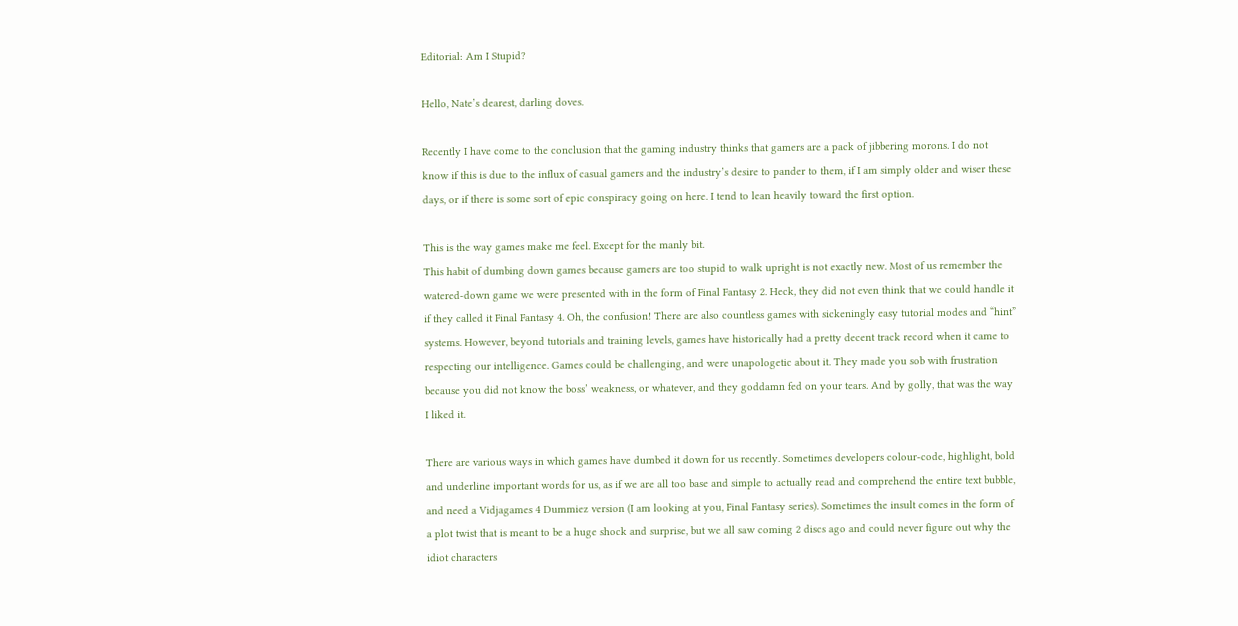Editorial: Am I Stupid?

Hello, Nate’s dearest, darling doves.

Recently I have come to the conclusion that the gaming industry thinks that gamers are a pack of jibbering morons. I do not know if this is due to the influx of casual gamers and the industry’s desire to pander to them, if I am simply older and wiser these days, or if there is some sort of epic conspiracy going on here. I tend to lean heavily toward the first option.

This is the way games make me feel. Except for the manly bit.
This habit of dumbing down games because gamers are too stupid to walk upright is not exactly new. Most of us remember the watered-down game we were presented with in the form of Final Fantasy 2. Heck, they did not even think that we could handle it if they called it Final Fantasy 4. Oh, the confusion! There are also countless games with sickeningly easy tutorial modes and “hint” systems. However, beyond tutorials and training levels, games have historically had a pretty decent track record when it came to respecting our intelligence. Games could be challenging, and were unapologetic about it. They made you sob with frustration because you did not know the boss’ weakness, or whatever, and they goddamn fed on your tears. And by golly, that was the way I liked it.

There are various ways in which games have dumbed it down for us recently. Sometimes developers colour-code, highlight, bold and underline important words for us, as if we are all too base and simple to actually read and comprehend the entire text bubble, and need a Vidjagames 4 Dummiez version (I am looking at you, Final Fantasy series). Sometimes the insult comes in the form of a plot twist that is meant to be a huge shock and surprise, but we all saw coming 2 discs ago and could never figure out why the idiot characters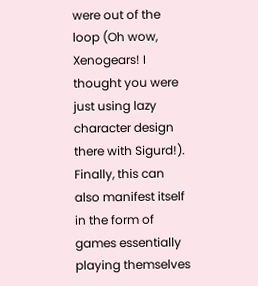were out of the loop (Oh wow, Xenogears! I thought you were just using lazy character design there with Sigurd!). Finally, this can also manifest itself in the form of games essentially playing themselves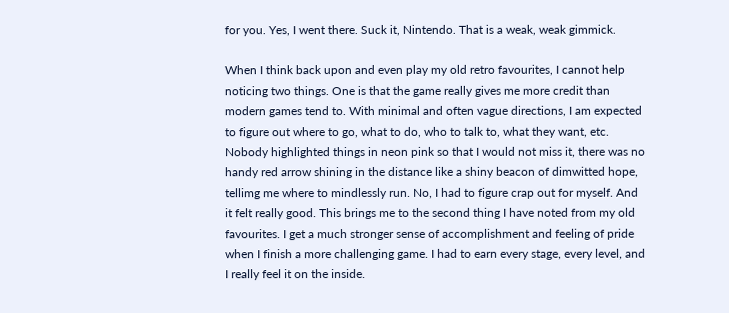for you. Yes, I went there. Suck it, Nintendo. That is a weak, weak gimmick.

When I think back upon and even play my old retro favourites, I cannot help noticing two things. One is that the game really gives me more credit than modern games tend to. With minimal and often vague directions, I am expected to figure out where to go, what to do, who to talk to, what they want, etc. Nobody highlighted things in neon pink so that I would not miss it, there was no handy red arrow shining in the distance like a shiny beacon of dimwitted hope, tellimg me where to mindlessly run. No, I had to figure crap out for myself. And it felt really good. This brings me to the second thing I have noted from my old favourites. I get a much stronger sense of accomplishment and feeling of pride when I finish a more challenging game. I had to earn every stage, every level, and I really feel it on the inside.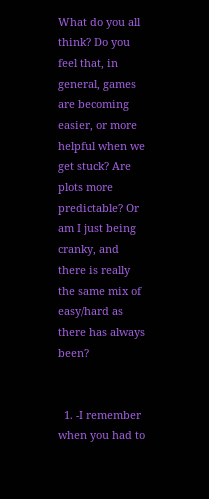What do you all think? Do you feel that, in general, games are becoming easier, or more helpful when we get stuck? Are plots more predictable? Or am I just being cranky, and there is really the same mix of easy/hard as there has always been?


  1. -I remember when you had to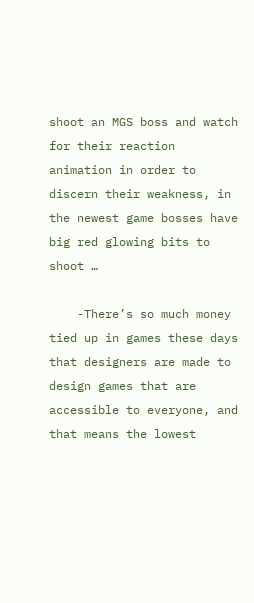shoot an MGS boss and watch for their reaction animation in order to discern their weakness, in the newest game bosses have big red glowing bits to shoot …

    -There’s so much money tied up in games these days that designers are made to design games that are accessible to everyone, and that means the lowest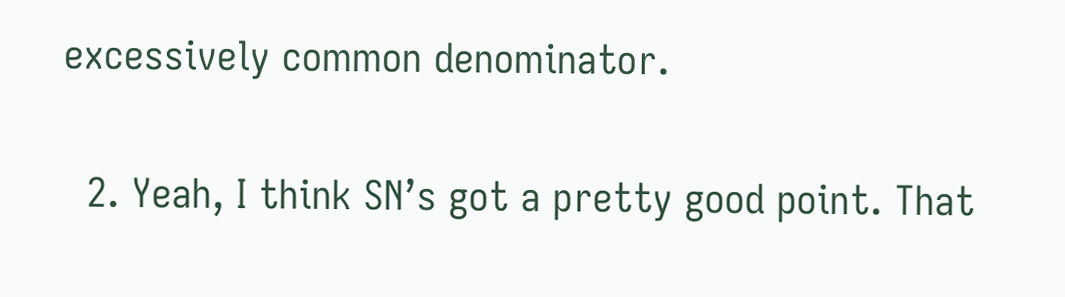excessively common denominator.

  2. Yeah, I think SN’s got a pretty good point. That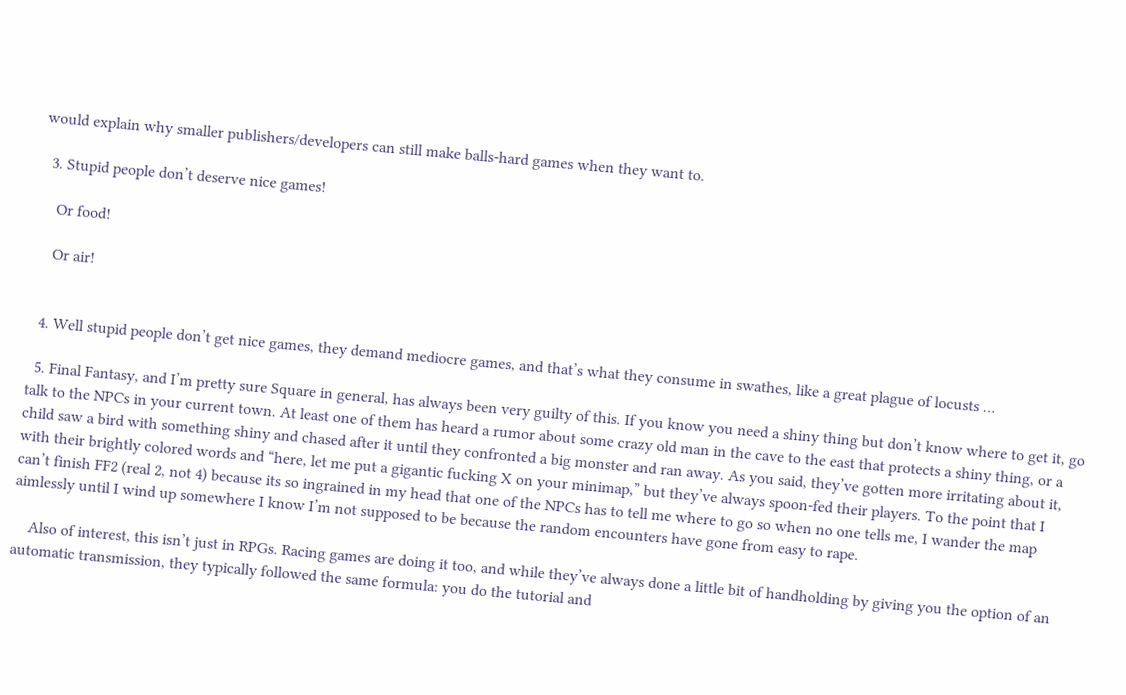would explain why smaller publishers/developers can still make balls-hard games when they want to.

  3. Stupid people don’t deserve nice games!

    Or food!

    Or air!


  4. Well stupid people don’t get nice games, they demand mediocre games, and that’s what they consume in swathes, like a great plague of locusts …

  5. Final Fantasy, and I’m pretty sure Square in general, has always been very guilty of this. If you know you need a shiny thing but don’t know where to get it, go talk to the NPCs in your current town. At least one of them has heard a rumor about some crazy old man in the cave to the east that protects a shiny thing, or a child saw a bird with something shiny and chased after it until they confronted a big monster and ran away. As you said, they’ve gotten more irritating about it, with their brightly colored words and “here, let me put a gigantic fucking X on your minimap,” but they’ve always spoon-fed their players. To the point that I can’t finish FF2 (real 2, not 4) because its so ingrained in my head that one of the NPCs has to tell me where to go so when no one tells me, I wander the map aimlessly until I wind up somewhere I know I’m not supposed to be because the random encounters have gone from easy to rape.

    Also of interest, this isn’t just in RPGs. Racing games are doing it too, and while they’ve always done a little bit of handholding by giving you the option of an automatic transmission, they typically followed the same formula: you do the tutorial and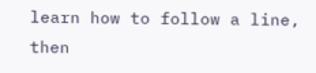learn how to follow a line, then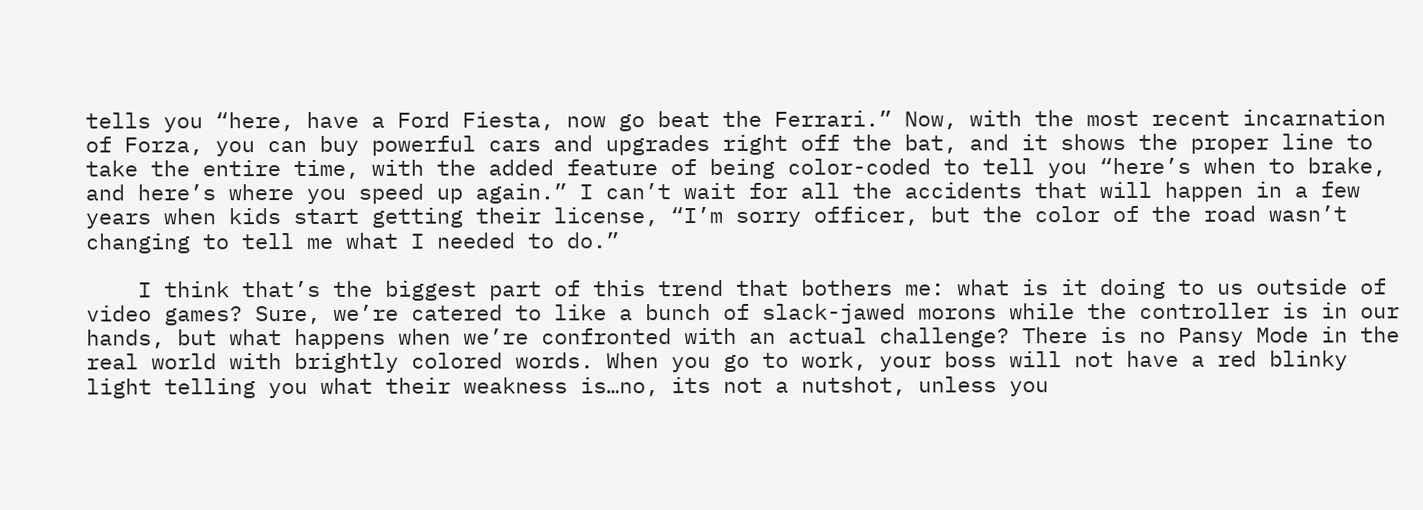tells you “here, have a Ford Fiesta, now go beat the Ferrari.” Now, with the most recent incarnation of Forza, you can buy powerful cars and upgrades right off the bat, and it shows the proper line to take the entire time, with the added feature of being color-coded to tell you “here’s when to brake, and here’s where you speed up again.” I can’t wait for all the accidents that will happen in a few years when kids start getting their license, “I’m sorry officer, but the color of the road wasn’t changing to tell me what I needed to do.”

    I think that’s the biggest part of this trend that bothers me: what is it doing to us outside of video games? Sure, we’re catered to like a bunch of slack-jawed morons while the controller is in our hands, but what happens when we’re confronted with an actual challenge? There is no Pansy Mode in the real world with brightly colored words. When you go to work, your boss will not have a red blinky light telling you what their weakness is…no, its not a nutshot, unless you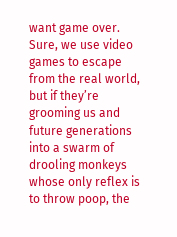want game over. Sure, we use video games to escape from the real world, but if they’re grooming us and future generations into a swarm of drooling monkeys whose only reflex is to throw poop, the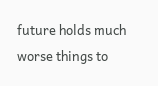future holds much worse things to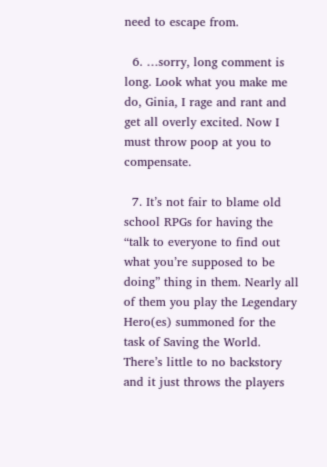need to escape from.

  6. …sorry, long comment is long. Look what you make me do, Ginia, I rage and rant and get all overly excited. Now I must throw poop at you to compensate.

  7. It’s not fair to blame old school RPGs for having the “talk to everyone to find out what you’re supposed to be doing” thing in them. Nearly all of them you play the Legendary Hero(es) summoned for the task of Saving the World. There’s little to no backstory and it just throws the players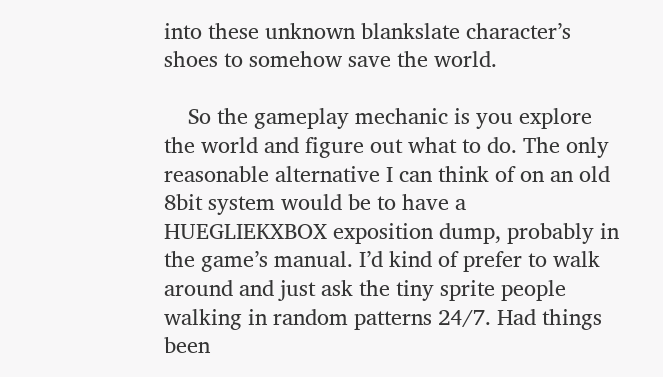into these unknown blankslate character’s shoes to somehow save the world.

    So the gameplay mechanic is you explore the world and figure out what to do. The only reasonable alternative I can think of on an old 8bit system would be to have a HUEGLIEKXBOX exposition dump, probably in the game’s manual. I’d kind of prefer to walk around and just ask the tiny sprite people walking in random patterns 24/7. Had things been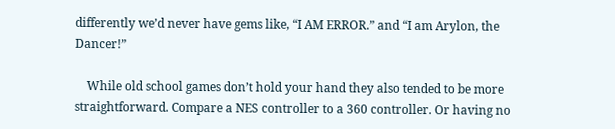differently we’d never have gems like, “I AM ERROR.” and “I am Arylon, the Dancer!”

    While old school games don’t hold your hand they also tended to be more straightforward. Compare a NES controller to a 360 controller. Or having no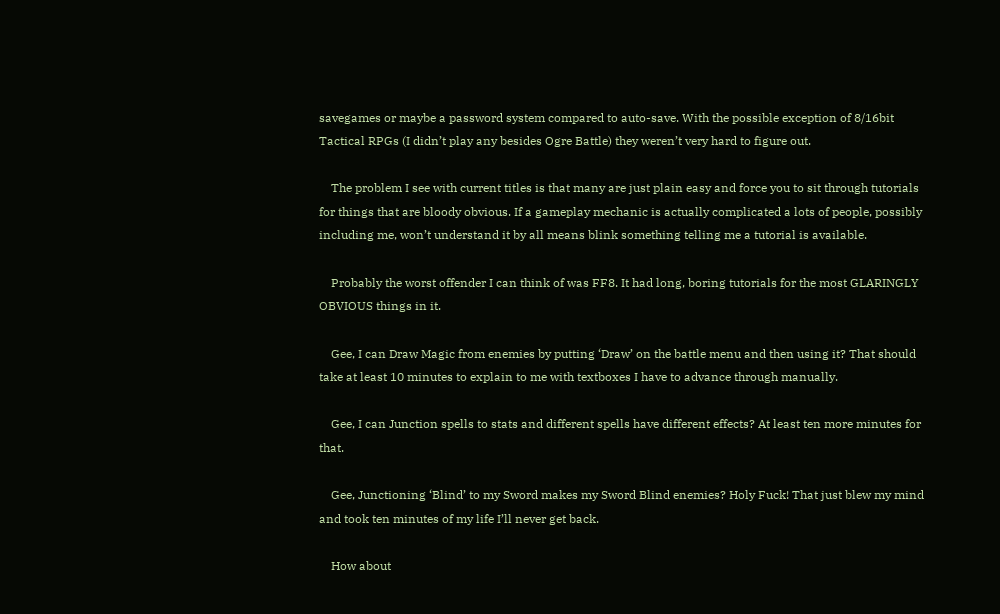savegames or maybe a password system compared to auto-save. With the possible exception of 8/16bit Tactical RPGs (I didn’t play any besides Ogre Battle) they weren’t very hard to figure out.

    The problem I see with current titles is that many are just plain easy and force you to sit through tutorials for things that are bloody obvious. If a gameplay mechanic is actually complicated a lots of people, possibly including me, won’t understand it by all means blink something telling me a tutorial is available.

    Probably the worst offender I can think of was FF8. It had long, boring tutorials for the most GLARINGLY OBVIOUS things in it.

    Gee, I can Draw Magic from enemies by putting ‘Draw’ on the battle menu and then using it? That should take at least 10 minutes to explain to me with textboxes I have to advance through manually.

    Gee, I can Junction spells to stats and different spells have different effects? At least ten more minutes for that.

    Gee, Junctioning ‘Blind’ to my Sword makes my Sword Blind enemies? Holy Fuck! That just blew my mind and took ten minutes of my life I’ll never get back.

    How about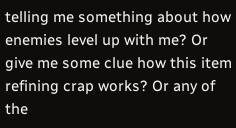telling me something about how enemies level up with me? Or give me some clue how this item refining crap works? Or any of the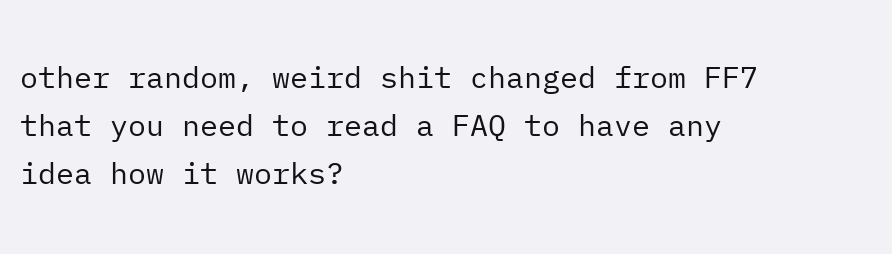other random, weird shit changed from FF7 that you need to read a FAQ to have any idea how it works?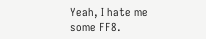Yeah, I hate me some FF8.